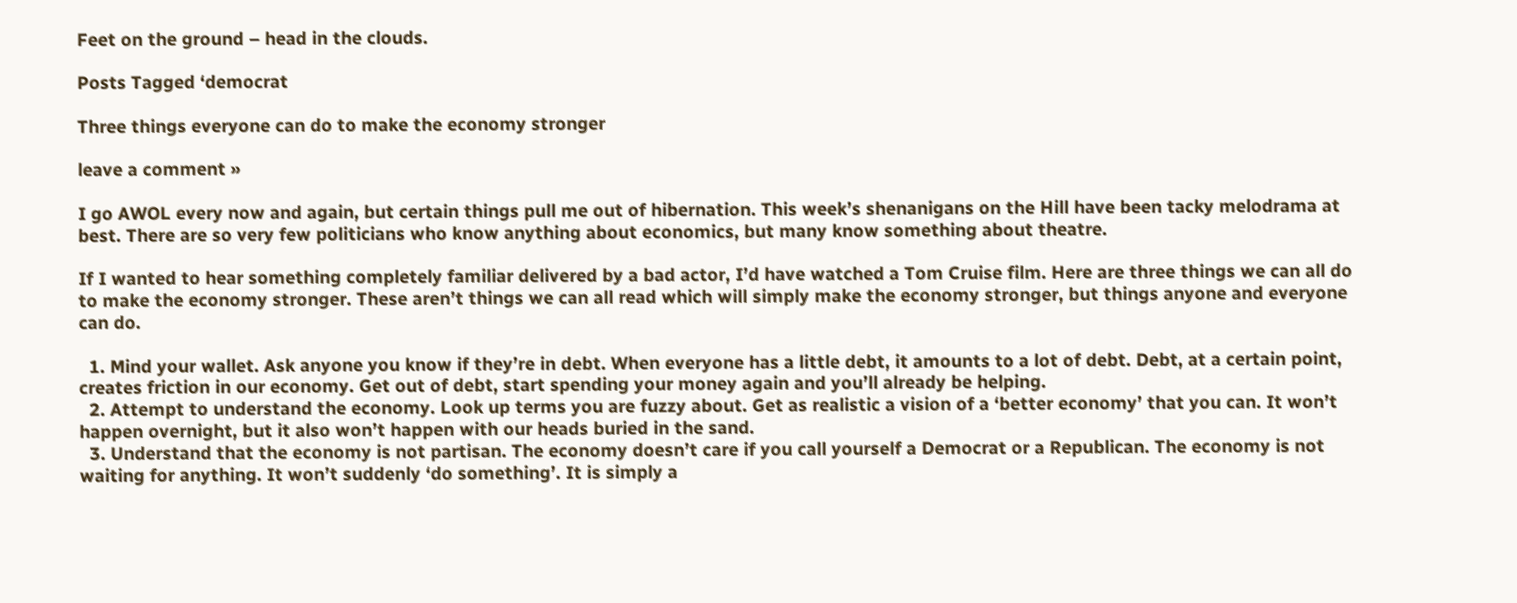Feet on the ground – head in the clouds.

Posts Tagged ‘democrat

Three things everyone can do to make the economy stronger

leave a comment »

I go AWOL every now and again, but certain things pull me out of hibernation. This week’s shenanigans on the Hill have been tacky melodrama at best. There are so very few politicians who know anything about economics, but many know something about theatre.

If I wanted to hear something completely familiar delivered by a bad actor, I’d have watched a Tom Cruise film. Here are three things we can all do to make the economy stronger. These aren’t things we can all read which will simply make the economy stronger, but things anyone and everyone can do.

  1. Mind your wallet. Ask anyone you know if they’re in debt. When everyone has a little debt, it amounts to a lot of debt. Debt, at a certain point, creates friction in our economy. Get out of debt, start spending your money again and you’ll already be helping.
  2. Attempt to understand the economy. Look up terms you are fuzzy about. Get as realistic a vision of a ‘better economy’ that you can. It won’t happen overnight, but it also won’t happen with our heads buried in the sand.
  3. Understand that the economy is not partisan. The economy doesn’t care if you call yourself a Democrat or a Republican. The economy is not waiting for anything. It won’t suddenly ‘do something’. It is simply a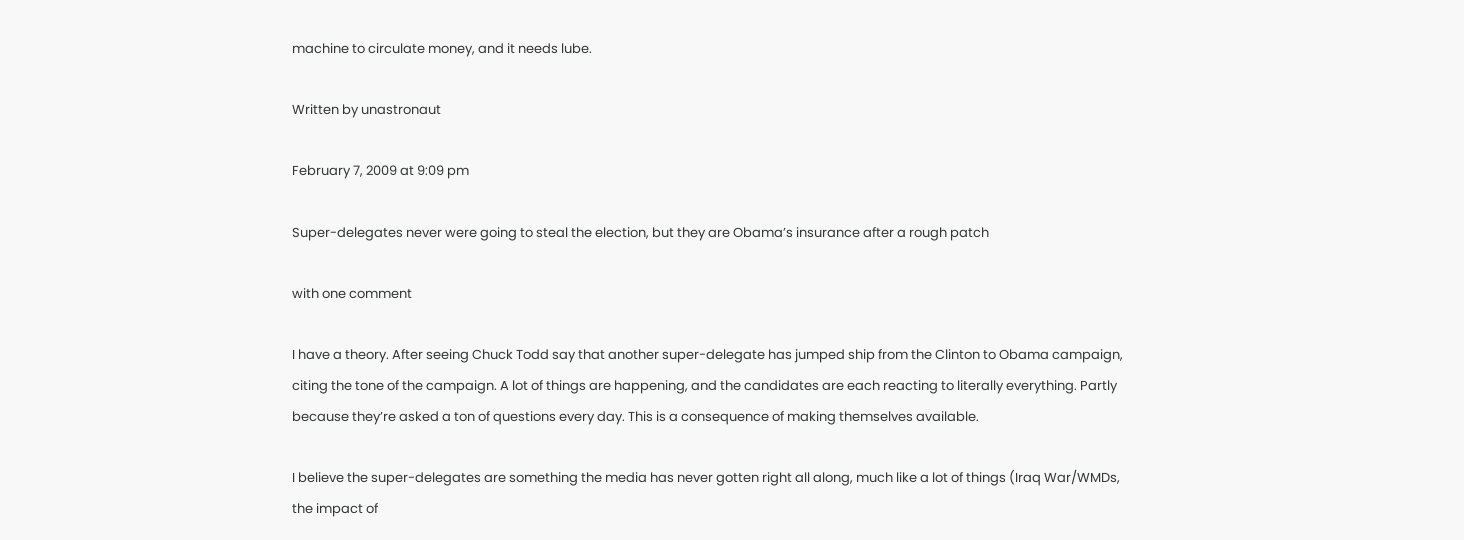machine to circulate money, and it needs lube.

Written by unastronaut

February 7, 2009 at 9:09 pm

Super-delegates never were going to steal the election, but they are Obama’s insurance after a rough patch

with one comment

I have a theory. After seeing Chuck Todd say that another super-delegate has jumped ship from the Clinton to Obama campaign, citing the tone of the campaign. A lot of things are happening, and the candidates are each reacting to literally everything. Partly because they’re asked a ton of questions every day. This is a consequence of making themselves available.

I believe the super-delegates are something the media has never gotten right all along, much like a lot of things (Iraq War/WMDs, the impact of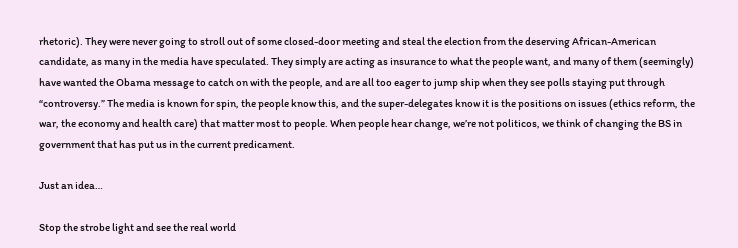rhetoric). They were never going to stroll out of some closed-door meeting and steal the election from the deserving African-American candidate, as many in the media have speculated. They simply are acting as insurance to what the people want, and many of them (seemingly) have wanted the Obama message to catch on with the people, and are all too eager to jump ship when they see polls staying put through “controversy.” The media is known for spin, the people know this, and the super-delegates know it is the positions on issues (ethics reform, the war, the economy and health care) that matter most to people. When people hear change, we’re not politicos, we think of changing the BS in government that has put us in the current predicament.

Just an idea…

Stop the strobe light and see the real world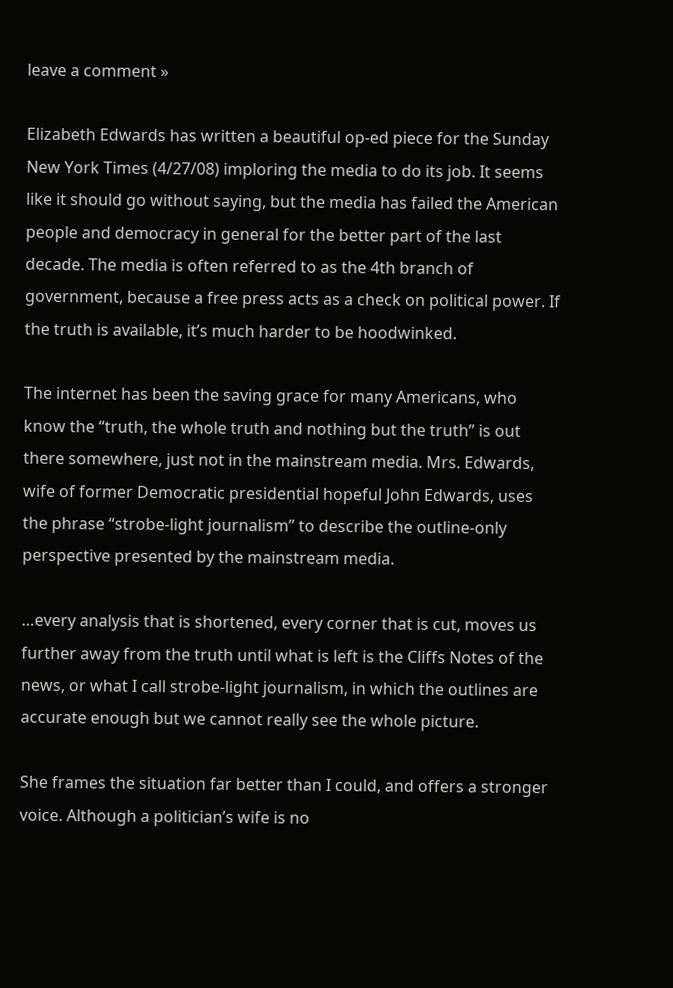leave a comment »

Elizabeth Edwards has written a beautiful op-ed piece for the Sunday New York Times (4/27/08) imploring the media to do its job. It seems like it should go without saying, but the media has failed the American people and democracy in general for the better part of the last decade. The media is often referred to as the 4th branch of government, because a free press acts as a check on political power. If the truth is available, it’s much harder to be hoodwinked.

The internet has been the saving grace for many Americans, who know the “truth, the whole truth and nothing but the truth” is out there somewhere, just not in the mainstream media. Mrs. Edwards, wife of former Democratic presidential hopeful John Edwards, uses the phrase “strobe-light journalism” to describe the outline-only perspective presented by the mainstream media.

…every analysis that is shortened, every corner that is cut, moves us further away from the truth until what is left is the Cliffs Notes of the news, or what I call strobe-light journalism, in which the outlines are accurate enough but we cannot really see the whole picture.

She frames the situation far better than I could, and offers a stronger voice. Although a politician’s wife is no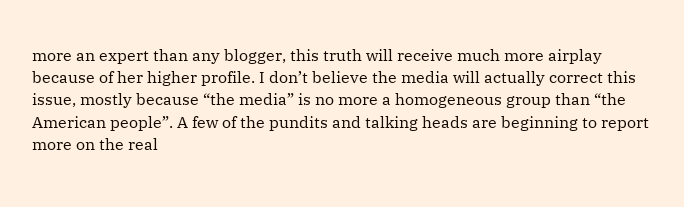more an expert than any blogger, this truth will receive much more airplay because of her higher profile. I don’t believe the media will actually correct this issue, mostly because “the media” is no more a homogeneous group than “the American people”. A few of the pundits and talking heads are beginning to report more on the real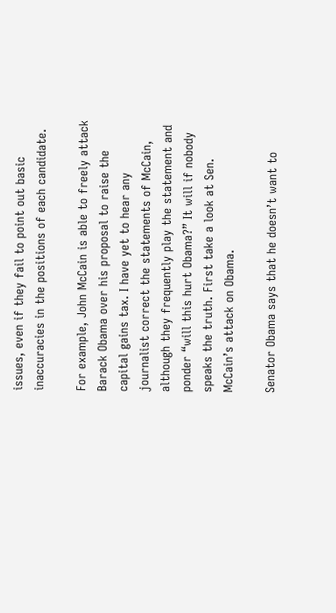issues, even if they fail to point out basic inaccuracies in the positions of each candidate.

For example, John McCain is able to freely attack Barack Obama over his proposal to raise the capital gains tax. I have yet to hear any journalist correct the statements of McCain, although they frequently play the statement and ponder “will this hurt Obama?” It will if nobody speaks the truth. First take a look at Sen. McCain’s attack on Obama.

Senator Obama says that he doesn’t want to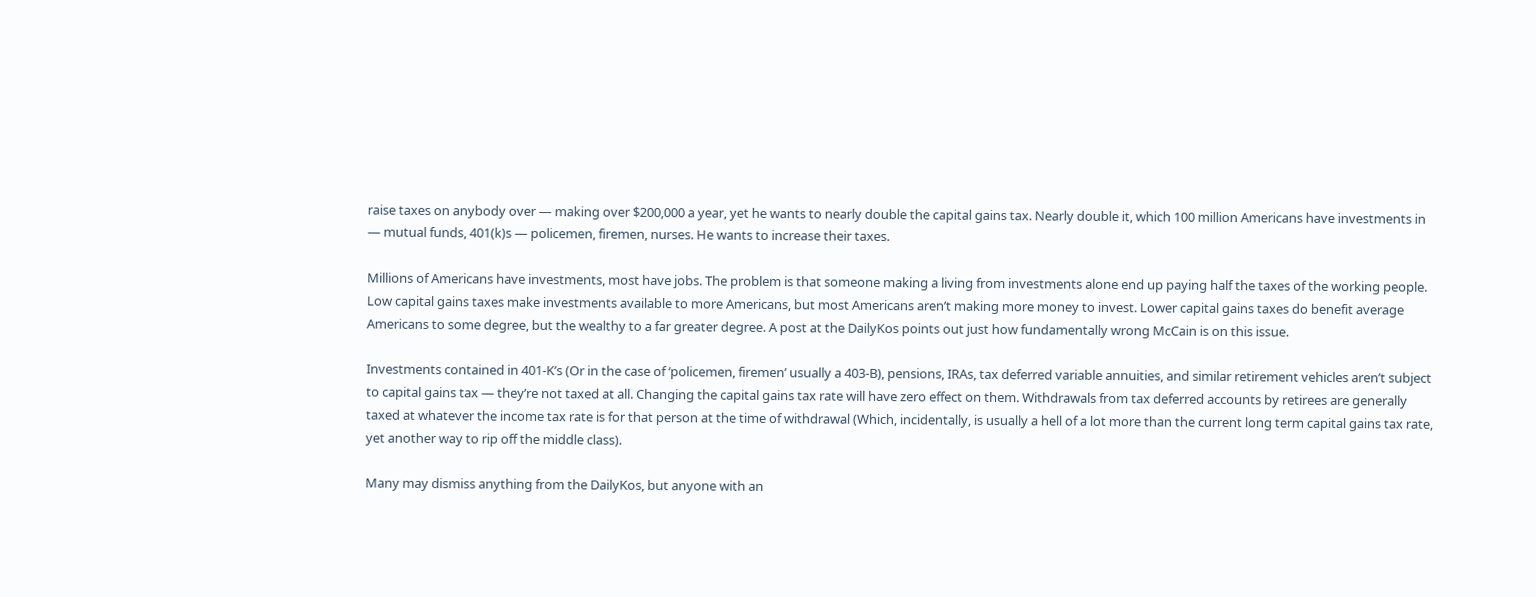raise taxes on anybody over — making over $200,000 a year, yet he wants to nearly double the capital gains tax. Nearly double it, which 100 million Americans have investments in — mutual funds, 401(k)s — policemen, firemen, nurses. He wants to increase their taxes.

Millions of Americans have investments, most have jobs. The problem is that someone making a living from investments alone end up paying half the taxes of the working people. Low capital gains taxes make investments available to more Americans, but most Americans aren’t making more money to invest. Lower capital gains taxes do benefit average Americans to some degree, but the wealthy to a far greater degree. A post at the DailyKos points out just how fundamentally wrong McCain is on this issue.

Investments contained in 401-K’s (Or in the case of ‘policemen, firemen’ usually a 403-B), pensions, IRAs, tax deferred variable annuities, and similar retirement vehicles aren’t subject to capital gains tax — they’re not taxed at all. Changing the capital gains tax rate will have zero effect on them. Withdrawals from tax deferred accounts by retirees are generally taxed at whatever the income tax rate is for that person at the time of withdrawal (Which, incidentally, is usually a hell of a lot more than the current long term capital gains tax rate, yet another way to rip off the middle class).

Many may dismiss anything from the DailyKos, but anyone with an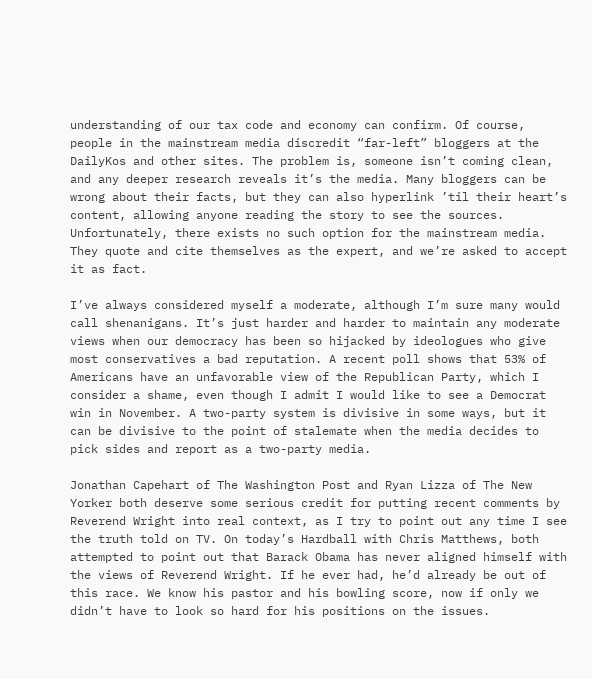understanding of our tax code and economy can confirm. Of course, people in the mainstream media discredit “far-left” bloggers at the DailyKos and other sites. The problem is, someone isn’t coming clean, and any deeper research reveals it’s the media. Many bloggers can be wrong about their facts, but they can also hyperlink ’til their heart’s content, allowing anyone reading the story to see the sources. Unfortunately, there exists no such option for the mainstream media. They quote and cite themselves as the expert, and we’re asked to accept it as fact.

I’ve always considered myself a moderate, although I’m sure many would call shenanigans. It’s just harder and harder to maintain any moderate views when our democracy has been so hijacked by ideologues who give most conservatives a bad reputation. A recent poll shows that 53% of Americans have an unfavorable view of the Republican Party, which I consider a shame, even though I admit I would like to see a Democrat win in November. A two-party system is divisive in some ways, but it can be divisive to the point of stalemate when the media decides to pick sides and report as a two-party media.

Jonathan Capehart of The Washington Post and Ryan Lizza of The New Yorker both deserve some serious credit for putting recent comments by Reverend Wright into real context, as I try to point out any time I see the truth told on TV. On today’s Hardball with Chris Matthews, both attempted to point out that Barack Obama has never aligned himself with the views of Reverend Wright. If he ever had, he’d already be out of this race. We know his pastor and his bowling score, now if only we didn’t have to look so hard for his positions on the issues.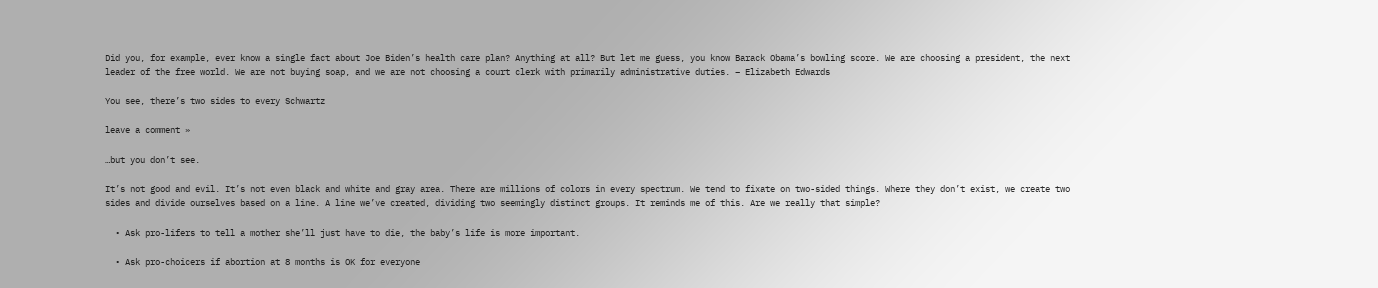Did you, for example, ever know a single fact about Joe Biden’s health care plan? Anything at all? But let me guess, you know Barack Obama’s bowling score. We are choosing a president, the next leader of the free world. We are not buying soap, and we are not choosing a court clerk with primarily administrative duties. – Elizabeth Edwards

You see, there’s two sides to every Schwartz

leave a comment »

…but you don’t see.

It’s not good and evil. It’s not even black and white and gray area. There are millions of colors in every spectrum. We tend to fixate on two-sided things. Where they don’t exist, we create two sides and divide ourselves based on a line. A line we’ve created, dividing two seemingly distinct groups. It reminds me of this. Are we really that simple?

  • Ask pro-lifers to tell a mother she’ll just have to die, the baby’s life is more important.

  • Ask pro-choicers if abortion at 8 months is OK for everyone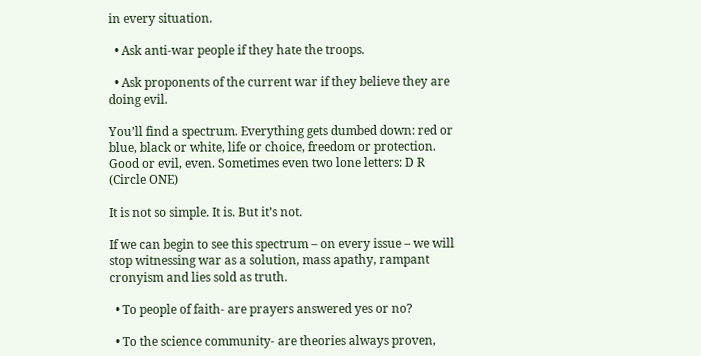in every situation.

  • Ask anti-war people if they hate the troops.

  • Ask proponents of the current war if they believe they are doing evil.

You’ll find a spectrum. Everything gets dumbed down: red or blue, black or white, life or choice, freedom or protection. Good or evil, even. Sometimes even two lone letters: D R (Circle ONE)

It is not so simple. It is. But it’s not.

If we can begin to see this spectrum – on every issue – we will stop witnessing war as a solution, mass apathy, rampant cronyism and lies sold as truth.

  • To people of faith- are prayers answered yes or no?

  • To the science community- are theories always proven,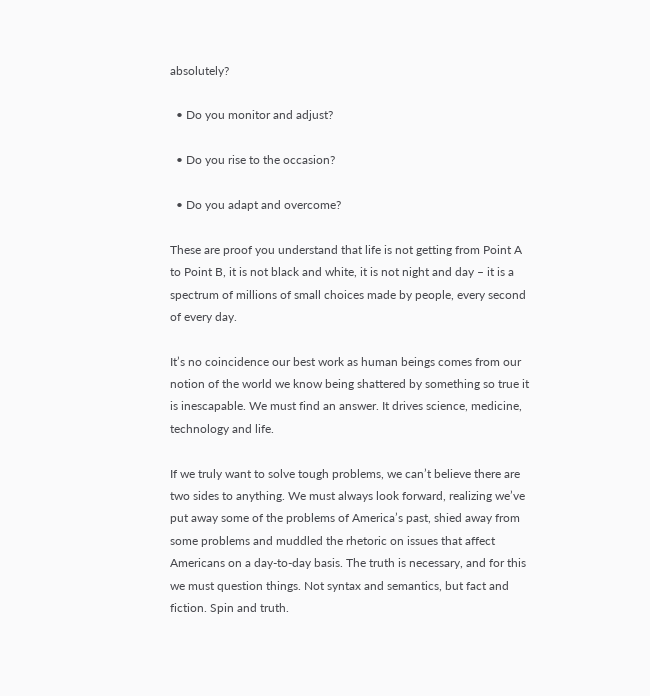absolutely?

  • Do you monitor and adjust?

  • Do you rise to the occasion?

  • Do you adapt and overcome?

These are proof you understand that life is not getting from Point A to Point B, it is not black and white, it is not night and day – it is a spectrum of millions of small choices made by people, every second of every day.

It’s no coincidence our best work as human beings comes from our notion of the world we know being shattered by something so true it is inescapable. We must find an answer. It drives science, medicine, technology and life.

If we truly want to solve tough problems, we can’t believe there are two sides to anything. We must always look forward, realizing we’ve put away some of the problems of America’s past, shied away from some problems and muddled the rhetoric on issues that affect Americans on a day-to-day basis. The truth is necessary, and for this we must question things. Not syntax and semantics, but fact and fiction. Spin and truth.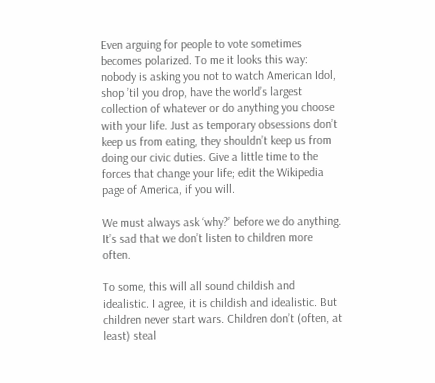Even arguing for people to vote sometimes becomes polarized. To me it looks this way: nobody is asking you not to watch American Idol, shop ’til you drop, have the world’s largest collection of whatever or do anything you choose with your life. Just as temporary obsessions don’t keep us from eating, they shouldn’t keep us from doing our civic duties. Give a little time to the forces that change your life; edit the Wikipedia page of America, if you will.

We must always ask ‘why?’ before we do anything. It’s sad that we don’t listen to children more often.

To some, this will all sound childish and idealistic. I agree, it is childish and idealistic. But children never start wars. Children don’t (often, at least) steal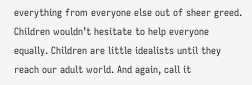everything from everyone else out of sheer greed. Children wouldn’t hesitate to help everyone equally. Children are little idealists until they reach our adult world. And again, call it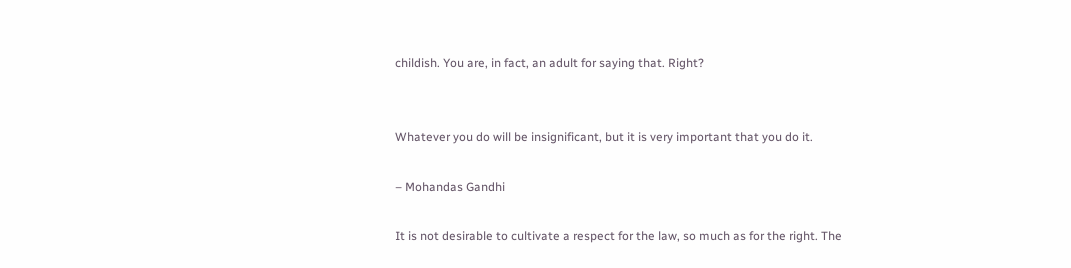childish. You are, in fact, an adult for saying that. Right?


Whatever you do will be insignificant, but it is very important that you do it.

– Mohandas Gandhi

It is not desirable to cultivate a respect for the law, so much as for the right. The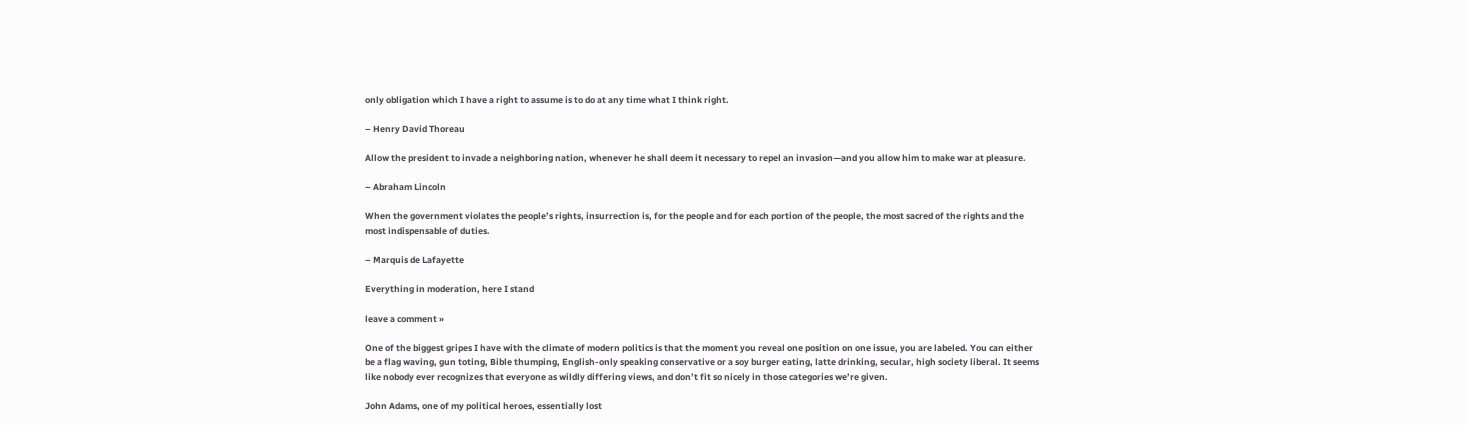only obligation which I have a right to assume is to do at any time what I think right.

– Henry David Thoreau

Allow the president to invade a neighboring nation, whenever he shall deem it necessary to repel an invasion—and you allow him to make war at pleasure.

– Abraham Lincoln

When the government violates the people’s rights, insurrection is, for the people and for each portion of the people, the most sacred of the rights and the most indispensable of duties.

– Marquis de Lafayette

Everything in moderation, here I stand

leave a comment »

One of the biggest gripes I have with the climate of modern politics is that the moment you reveal one position on one issue, you are labeled. You can either be a flag waving, gun toting, Bible thumping, English-only speaking conservative or a soy burger eating, latte drinking, secular, high society liberal. It seems like nobody ever recognizes that everyone as wildly differing views, and don’t fit so nicely in those categories we’re given.

John Adams, one of my political heroes, essentially lost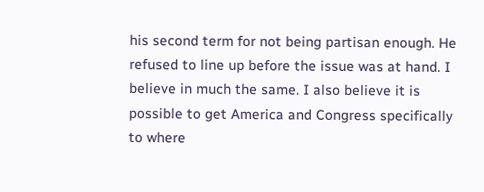his second term for not being partisan enough. He refused to line up before the issue was at hand. I believe in much the same. I also believe it is possible to get America and Congress specifically to where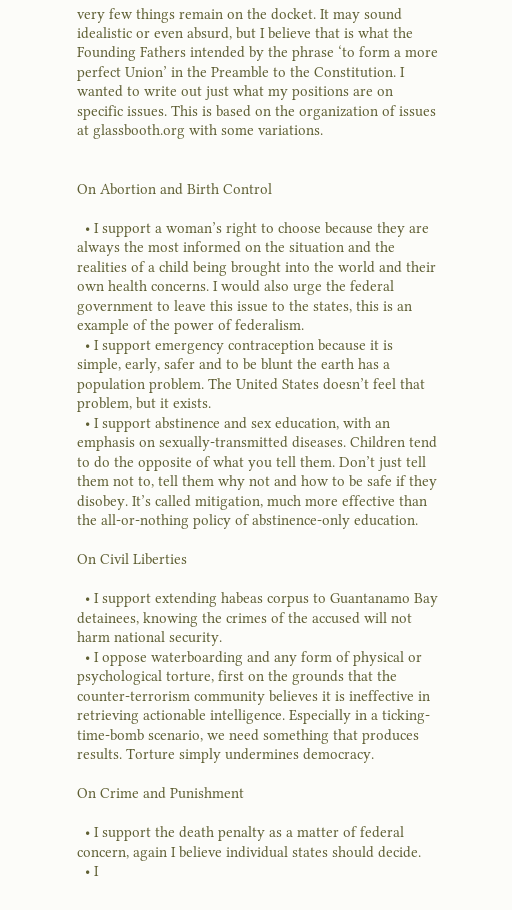very few things remain on the docket. It may sound idealistic or even absurd, but I believe that is what the Founding Fathers intended by the phrase ‘to form a more perfect Union’ in the Preamble to the Constitution. I wanted to write out just what my positions are on specific issues. This is based on the organization of issues at glassbooth.org with some variations.


On Abortion and Birth Control

  • I support a woman’s right to choose because they are always the most informed on the situation and the realities of a child being brought into the world and their own health concerns. I would also urge the federal government to leave this issue to the states, this is an example of the power of federalism.
  • I support emergency contraception because it is simple, early, safer and to be blunt the earth has a population problem. The United States doesn’t feel that problem, but it exists.
  • I support abstinence and sex education, with an emphasis on sexually-transmitted diseases. Children tend to do the opposite of what you tell them. Don’t just tell them not to, tell them why not and how to be safe if they disobey. It’s called mitigation, much more effective than the all-or-nothing policy of abstinence-only education.

On Civil Liberties

  • I support extending habeas corpus to Guantanamo Bay detainees, knowing the crimes of the accused will not harm national security.
  • I oppose waterboarding and any form of physical or psychological torture, first on the grounds that the counter-terrorism community believes it is ineffective in retrieving actionable intelligence. Especially in a ticking-time-bomb scenario, we need something that produces results. Torture simply undermines democracy.

On Crime and Punishment

  • I support the death penalty as a matter of federal concern, again I believe individual states should decide.
  • I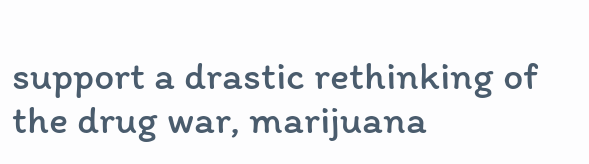support a drastic rethinking of the drug war, marijuana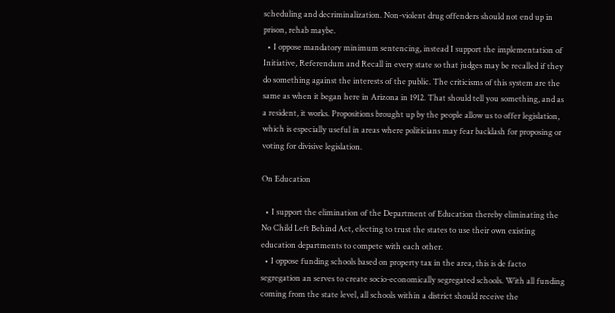scheduling and decriminalization. Non-violent drug offenders should not end up in prison, rehab maybe.
  • I oppose mandatory minimum sentencing, instead I support the implementation of Initiative, Referendum and Recall in every state so that judges may be recalled if they do something against the interests of the public. The criticisms of this system are the same as when it began here in Arizona in 1912. That should tell you something, and as a resident, it works. Propositions brought up by the people allow us to offer legislation, which is especially useful in areas where politicians may fear backlash for proposing or voting for divisive legislation.

On Education

  • I support the elimination of the Department of Education thereby eliminating the No Child Left Behind Act, electing to trust the states to use their own existing education departments to compete with each other.
  • I oppose funding schools based on property tax in the area, this is de facto segregation an serves to create socio-economically segregated schools. With all funding coming from the state level, all schools within a district should receive the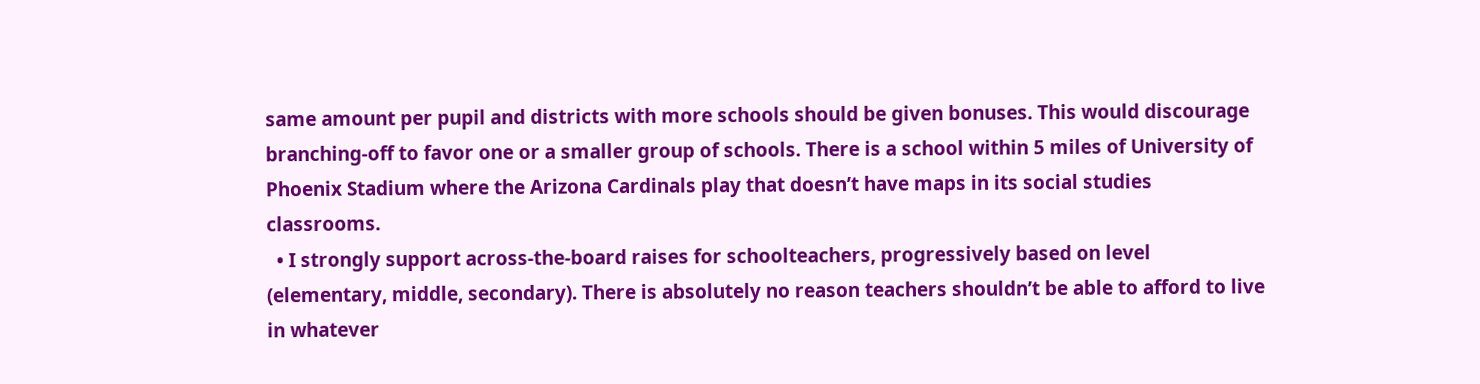same amount per pupil and districts with more schools should be given bonuses. This would discourage branching-off to favor one or a smaller group of schools. There is a school within 5 miles of University of Phoenix Stadium where the Arizona Cardinals play that doesn’t have maps in its social studies classrooms.
  • I strongly support across-the-board raises for schoolteachers, progressively based on level (elementary, middle, secondary). There is absolutely no reason teachers shouldn’t be able to afford to live in whatever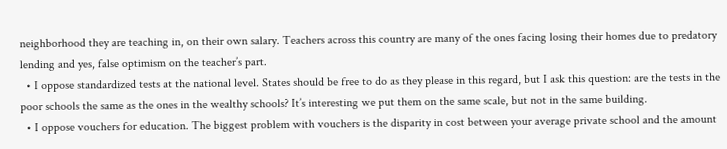neighborhood they are teaching in, on their own salary. Teachers across this country are many of the ones facing losing their homes due to predatory lending and yes, false optimism on the teacher’s part.
  • I oppose standardized tests at the national level. States should be free to do as they please in this regard, but I ask this question: are the tests in the poor schools the same as the ones in the wealthy schools? It’s interesting we put them on the same scale, but not in the same building.
  • I oppose vouchers for education. The biggest problem with vouchers is the disparity in cost between your average private school and the amount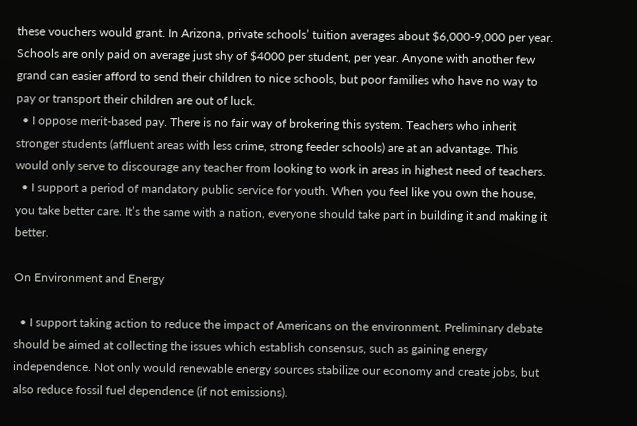these vouchers would grant. In Arizona, private schools’ tuition averages about $6,000-9,000 per year. Schools are only paid on average just shy of $4000 per student, per year. Anyone with another few grand can easier afford to send their children to nice schools, but poor families who have no way to pay or transport their children are out of luck.
  • I oppose merit-based pay. There is no fair way of brokering this system. Teachers who inherit stronger students (affluent areas with less crime, strong feeder schools) are at an advantage. This would only serve to discourage any teacher from looking to work in areas in highest need of teachers.
  • I support a period of mandatory public service for youth. When you feel like you own the house, you take better care. It’s the same with a nation, everyone should take part in building it and making it better.

On Environment and Energy

  • I support taking action to reduce the impact of Americans on the environment. Preliminary debate should be aimed at collecting the issues which establish consensus, such as gaining energy independence. Not only would renewable energy sources stabilize our economy and create jobs, but also reduce fossil fuel dependence (if not emissions).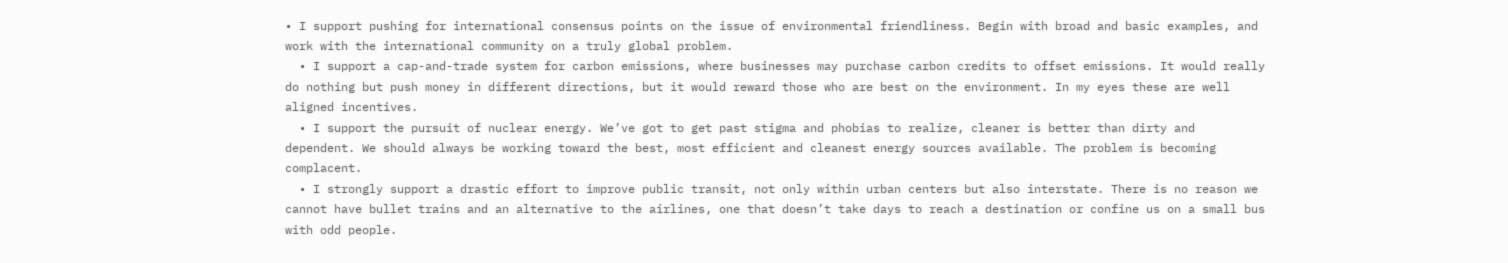• I support pushing for international consensus points on the issue of environmental friendliness. Begin with broad and basic examples, and work with the international community on a truly global problem.
  • I support a cap-and-trade system for carbon emissions, where businesses may purchase carbon credits to offset emissions. It would really do nothing but push money in different directions, but it would reward those who are best on the environment. In my eyes these are well aligned incentives.
  • I support the pursuit of nuclear energy. We’ve got to get past stigma and phobias to realize, cleaner is better than dirty and dependent. We should always be working toward the best, most efficient and cleanest energy sources available. The problem is becoming complacent.
  • I strongly support a drastic effort to improve public transit, not only within urban centers but also interstate. There is no reason we cannot have bullet trains and an alternative to the airlines, one that doesn’t take days to reach a destination or confine us on a small bus with odd people.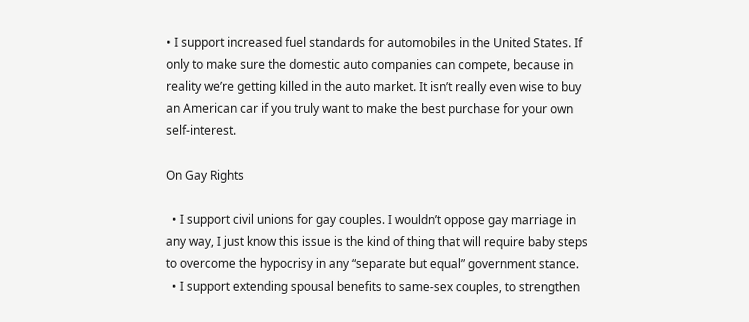• I support increased fuel standards for automobiles in the United States. If only to make sure the domestic auto companies can compete, because in reality we’re getting killed in the auto market. It isn’t really even wise to buy an American car if you truly want to make the best purchase for your own self-interest.

On Gay Rights

  • I support civil unions for gay couples. I wouldn’t oppose gay marriage in any way, I just know this issue is the kind of thing that will require baby steps to overcome the hypocrisy in any “separate but equal” government stance.
  • I support extending spousal benefits to same-sex couples, to strengthen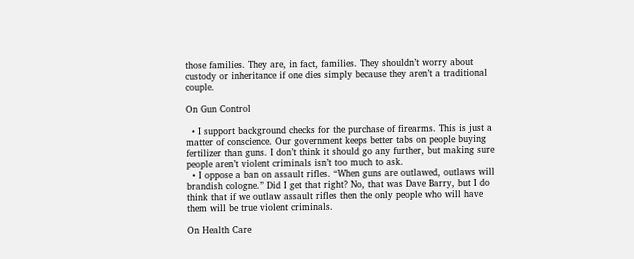those families. They are, in fact, families. They shouldn’t worry about custody or inheritance if one dies simply because they aren’t a traditional couple.

On Gun Control

  • I support background checks for the purchase of firearms. This is just a matter of conscience. Our government keeps better tabs on people buying fertilizer than guns. I don’t think it should go any further, but making sure people aren’t violent criminals isn’t too much to ask.
  • I oppose a ban on assault rifles. “When guns are outlawed, outlaws will brandish cologne.” Did I get that right? No, that was Dave Barry, but I do think that if we outlaw assault rifles then the only people who will have them will be true violent criminals.

On Health Care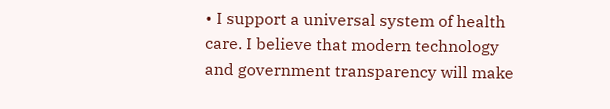• I support a universal system of health care. I believe that modern technology and government transparency will make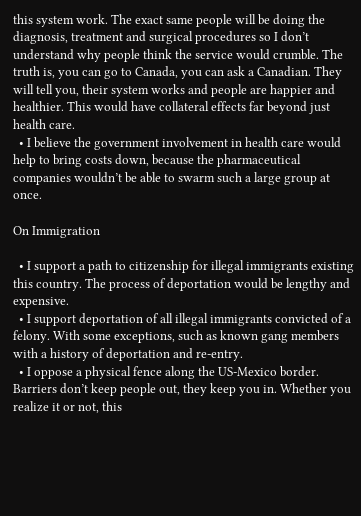this system work. The exact same people will be doing the diagnosis, treatment and surgical procedures so I don’t understand why people think the service would crumble. The truth is, you can go to Canada, you can ask a Canadian. They will tell you, their system works and people are happier and healthier. This would have collateral effects far beyond just health care.
  • I believe the government involvement in health care would help to bring costs down, because the pharmaceutical companies wouldn’t be able to swarm such a large group at once.

On Immigration

  • I support a path to citizenship for illegal immigrants existing this country. The process of deportation would be lengthy and expensive.
  • I support deportation of all illegal immigrants convicted of a felony. With some exceptions, such as known gang members with a history of deportation and re-entry.
  • I oppose a physical fence along the US-Mexico border. Barriers don’t keep people out, they keep you in. Whether you realize it or not, this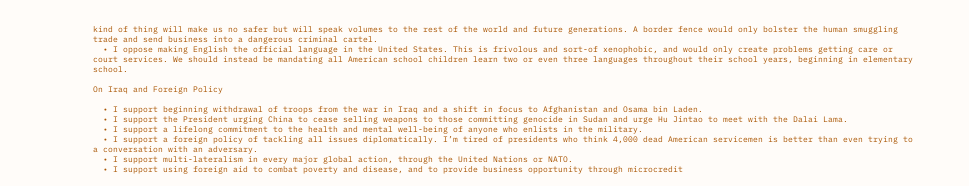kind of thing will make us no safer but will speak volumes to the rest of the world and future generations. A border fence would only bolster the human smuggling trade and send business into a dangerous criminal cartel.
  • I oppose making English the official language in the United States. This is frivolous and sort-of xenophobic, and would only create problems getting care or court services. We should instead be mandating all American school children learn two or even three languages throughout their school years, beginning in elementary school.

On Iraq and Foreign Policy

  • I support beginning withdrawal of troops from the war in Iraq and a shift in focus to Afghanistan and Osama bin Laden.
  • I support the President urging China to cease selling weapons to those committing genocide in Sudan and urge Hu Jintao to meet with the Dalai Lama.
  • I support a lifelong commitment to the health and mental well-being of anyone who enlists in the military.
  • I support a foreign policy of tackling all issues diplomatically. I’m tired of presidents who think 4,000 dead American servicemen is better than even trying to a conversation with an adversary.
  • I support multi-lateralism in every major global action, through the United Nations or NATO.
  • I support using foreign aid to combat poverty and disease, and to provide business opportunity through microcredit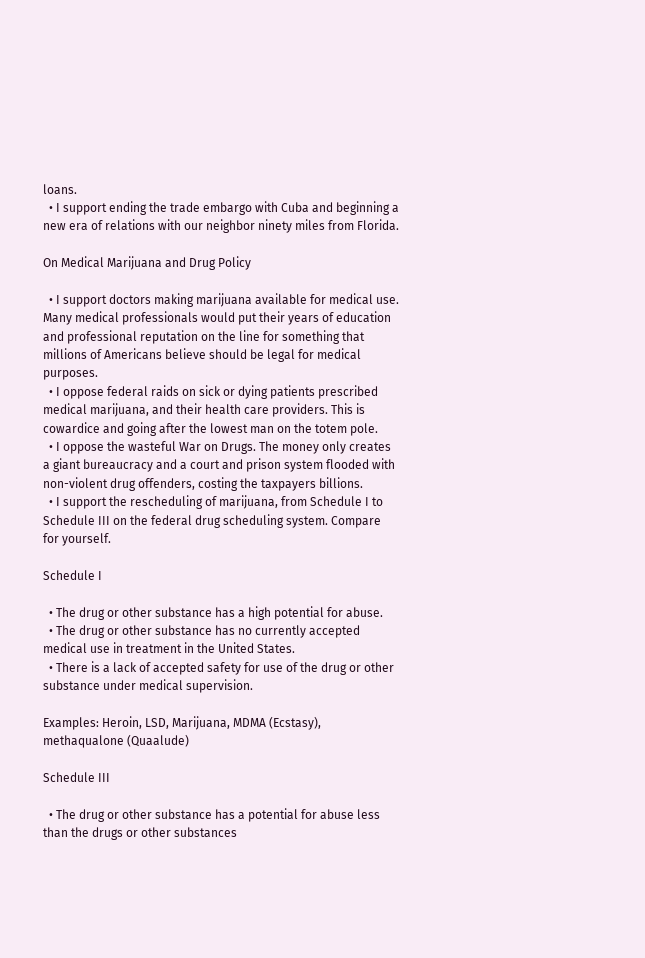loans.
  • I support ending the trade embargo with Cuba and beginning a new era of relations with our neighbor ninety miles from Florida.

On Medical Marijuana and Drug Policy

  • I support doctors making marijuana available for medical use. Many medical professionals would put their years of education and professional reputation on the line for something that millions of Americans believe should be legal for medical purposes.
  • I oppose federal raids on sick or dying patients prescribed medical marijuana, and their health care providers. This is cowardice and going after the lowest man on the totem pole.
  • I oppose the wasteful War on Drugs. The money only creates a giant bureaucracy and a court and prison system flooded with non-violent drug offenders, costing the taxpayers billions.
  • I support the rescheduling of marijuana, from Schedule I to Schedule III on the federal drug scheduling system. Compare for yourself.

Schedule I

  • The drug or other substance has a high potential for abuse.
  • The drug or other substance has no currently accepted medical use in treatment in the United States.
  • There is a lack of accepted safety for use of the drug or other substance under medical supervision.

Examples: Heroin, LSD, Marijuana, MDMA (Ecstasy), methaqualone (Quaalude)

Schedule III

  • The drug or other substance has a potential for abuse less than the drugs or other substances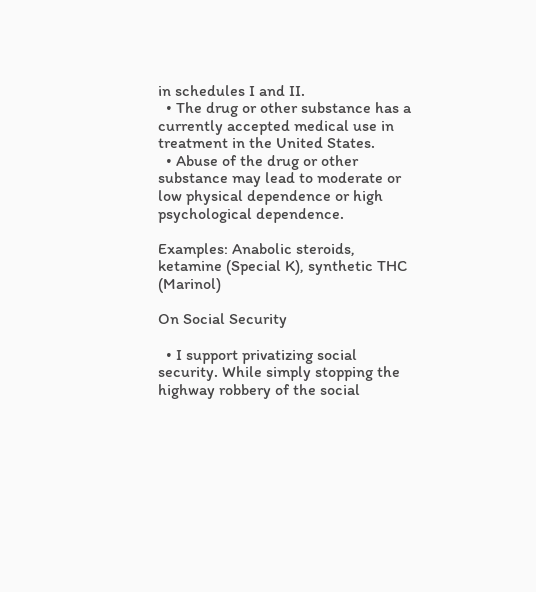in schedules I and II.
  • The drug or other substance has a currently accepted medical use in treatment in the United States.
  • Abuse of the drug or other substance may lead to moderate or low physical dependence or high psychological dependence.

Examples: Anabolic steroids, ketamine (Special K), synthetic THC (Marinol)

On Social Security

  • I support privatizing social security. While simply stopping the highway robbery of the social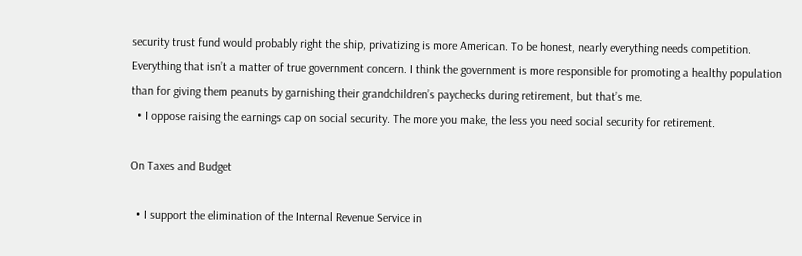security trust fund would probably right the ship, privatizing is more American. To be honest, nearly everything needs competition. Everything that isn’t a matter of true government concern. I think the government is more responsible for promoting a healthy population than for giving them peanuts by garnishing their grandchildren’s paychecks during retirement, but that’s me.
  • I oppose raising the earnings cap on social security. The more you make, the less you need social security for retirement.

On Taxes and Budget

  • I support the elimination of the Internal Revenue Service in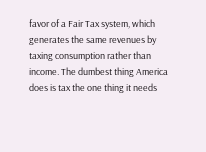favor of a Fair Tax system, which generates the same revenues by taxing consumption rather than income. The dumbest thing America does is tax the one thing it needs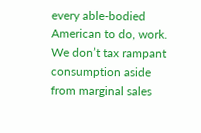every able-bodied American to do, work. We don’t tax rampant consumption aside from marginal sales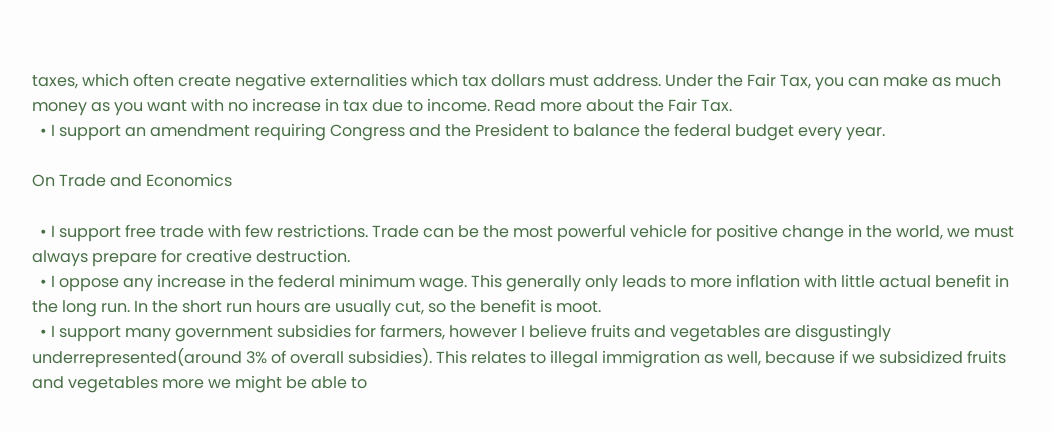taxes, which often create negative externalities which tax dollars must address. Under the Fair Tax, you can make as much money as you want with no increase in tax due to income. Read more about the Fair Tax.
  • I support an amendment requiring Congress and the President to balance the federal budget every year.

On Trade and Economics

  • I support free trade with few restrictions. Trade can be the most powerful vehicle for positive change in the world, we must always prepare for creative destruction.
  • I oppose any increase in the federal minimum wage. This generally only leads to more inflation with little actual benefit in the long run. In the short run hours are usually cut, so the benefit is moot.
  • I support many government subsidies for farmers, however I believe fruits and vegetables are disgustingly underrepresented(around 3% of overall subsidies). This relates to illegal immigration as well, because if we subsidized fruits and vegetables more we might be able to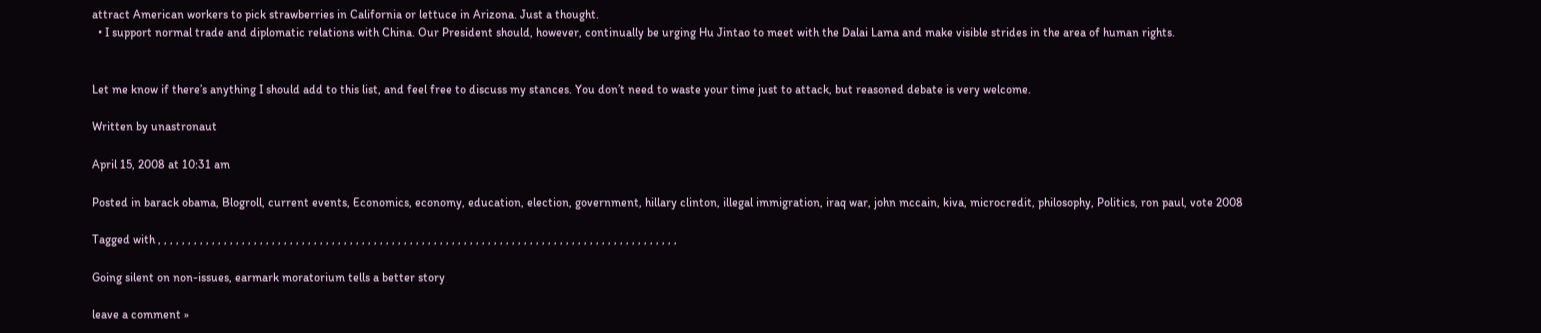attract American workers to pick strawberries in California or lettuce in Arizona. Just a thought.
  • I support normal trade and diplomatic relations with China. Our President should, however, continually be urging Hu Jintao to meet with the Dalai Lama and make visible strides in the area of human rights.


Let me know if there’s anything I should add to this list, and feel free to discuss my stances. You don’t need to waste your time just to attack, but reasoned debate is very welcome.

Written by unastronaut

April 15, 2008 at 10:31 am

Posted in barack obama, Blogroll, current events, Economics, economy, education, election, government, hillary clinton, illegal immigration, iraq war, john mccain, kiva, microcredit, philosophy, Politics, ron paul, vote 2008

Tagged with , , , , , , , , , , , , , , , , , , , , , , , , , , , , , , , , , , , , , , , , , , , , , , , , , , , , , , , , , , , , , , , , , , , , , , , , , , , , , , , , , , , , , , ,

Going silent on non-issues, earmark moratorium tells a better story

leave a comment »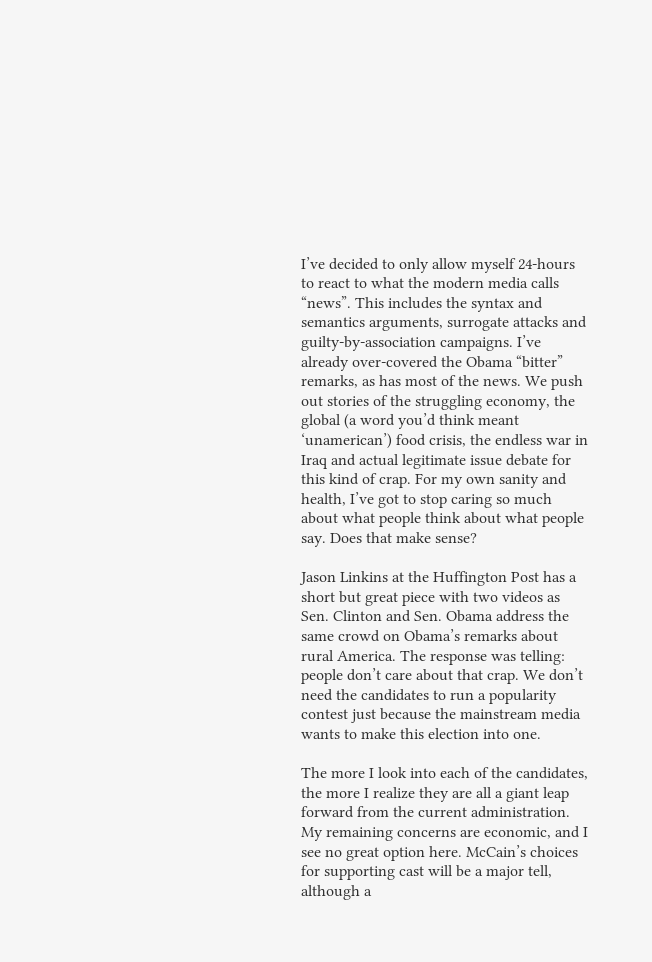I’ve decided to only allow myself 24-hours to react to what the modern media calls “news”. This includes the syntax and semantics arguments, surrogate attacks and guilty-by-association campaigns. I’ve already over-covered the Obama “bitter” remarks, as has most of the news. We push out stories of the struggling economy, the global (a word you’d think meant ‘unamerican’) food crisis, the endless war in Iraq and actual legitimate issue debate for this kind of crap. For my own sanity and health, I’ve got to stop caring so much about what people think about what people say. Does that make sense?

Jason Linkins at the Huffington Post has a short but great piece with two videos as Sen. Clinton and Sen. Obama address the same crowd on Obama’s remarks about rural America. The response was telling: people don’t care about that crap. We don’t need the candidates to run a popularity contest just because the mainstream media wants to make this election into one.

The more I look into each of the candidates, the more I realize they are all a giant leap forward from the current administration. My remaining concerns are economic, and I see no great option here. McCain’s choices for supporting cast will be a major tell, although a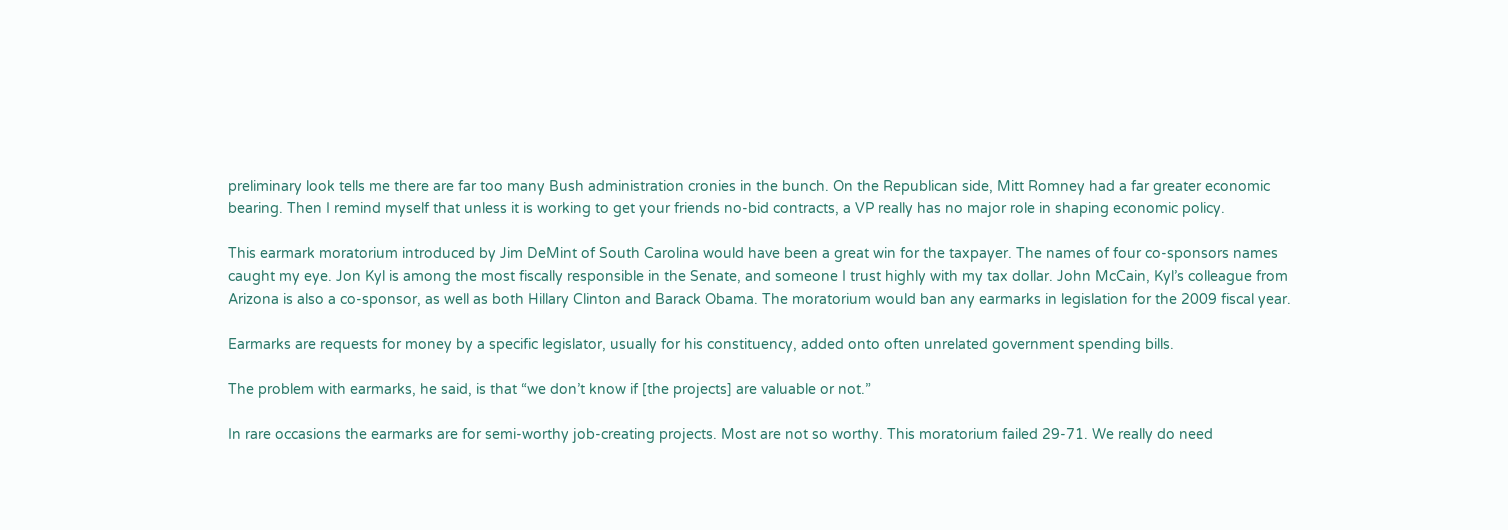preliminary look tells me there are far too many Bush administration cronies in the bunch. On the Republican side, Mitt Romney had a far greater economic bearing. Then I remind myself that unless it is working to get your friends no-bid contracts, a VP really has no major role in shaping economic policy.

This earmark moratorium introduced by Jim DeMint of South Carolina would have been a great win for the taxpayer. The names of four co-sponsors names caught my eye. Jon Kyl is among the most fiscally responsible in the Senate, and someone I trust highly with my tax dollar. John McCain, Kyl’s colleague from Arizona is also a co-sponsor, as well as both Hillary Clinton and Barack Obama. The moratorium would ban any earmarks in legislation for the 2009 fiscal year.

Earmarks are requests for money by a specific legislator, usually for his constituency, added onto often unrelated government spending bills.

The problem with earmarks, he said, is that “we don’t know if [the projects] are valuable or not.”

In rare occasions the earmarks are for semi-worthy job-creating projects. Most are not so worthy. This moratorium failed 29-71. We really do need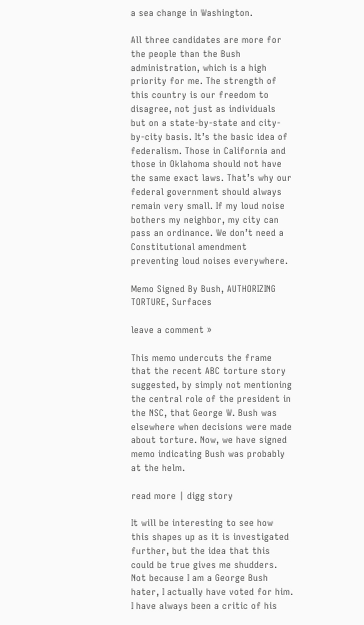a sea change in Washington.

All three candidates are more for the people than the Bush administration, which is a high priority for me. The strength of this country is our freedom to disagree, not just as individuals but on a state-by-state and city-by-city basis. It’s the basic idea of federalism. Those in California and those in Oklahoma should not have the same exact laws. That’s why our federal government should always remain very small. If my loud noise bothers my neighbor, my city can pass an ordinance. We don’t need a Constitutional amendment preventing loud noises everywhere.

Memo Signed By Bush, AUTHORIZING TORTURE, Surfaces

leave a comment »

This memo undercuts the frame that the recent ABC torture story suggested, by simply not mentioning the central role of the president in the NSC, that George W. Bush was elsewhere when decisions were made about torture. Now, we have signed memo indicating Bush was probably at the helm.

read more | digg story

It will be interesting to see how this shapes up as it is investigated further, but the idea that this could be true gives me shudders. Not because I am a George Bush hater, I actually have voted for him. I have always been a critic of his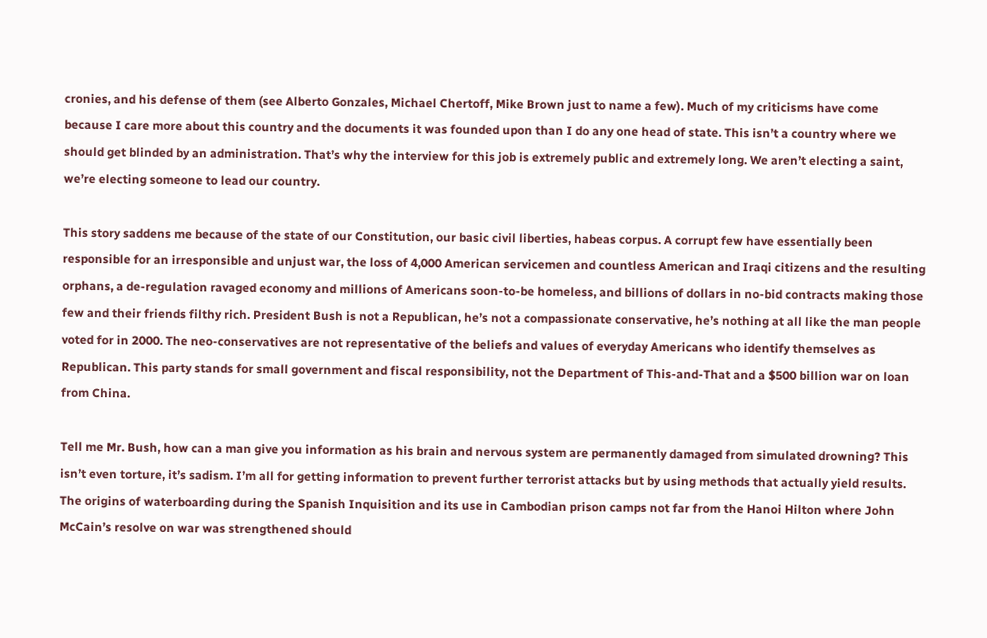cronies, and his defense of them (see Alberto Gonzales, Michael Chertoff, Mike Brown just to name a few). Much of my criticisms have come because I care more about this country and the documents it was founded upon than I do any one head of state. This isn’t a country where we should get blinded by an administration. That’s why the interview for this job is extremely public and extremely long. We aren’t electing a saint, we’re electing someone to lead our country.

This story saddens me because of the state of our Constitution, our basic civil liberties, habeas corpus. A corrupt few have essentially been responsible for an irresponsible and unjust war, the loss of 4,000 American servicemen and countless American and Iraqi citizens and the resulting orphans, a de-regulation ravaged economy and millions of Americans soon-to-be homeless, and billions of dollars in no-bid contracts making those few and their friends filthy rich. President Bush is not a Republican, he’s not a compassionate conservative, he’s nothing at all like the man people voted for in 2000. The neo-conservatives are not representative of the beliefs and values of everyday Americans who identify themselves as Republican. This party stands for small government and fiscal responsibility, not the Department of This-and-That and a $500 billion war on loan from China.

Tell me Mr. Bush, how can a man give you information as his brain and nervous system are permanently damaged from simulated drowning? This isn’t even torture, it’s sadism. I’m all for getting information to prevent further terrorist attacks but by using methods that actually yield results. The origins of waterboarding during the Spanish Inquisition and its use in Cambodian prison camps not far from the Hanoi Hilton where John McCain’s resolve on war was strengthened should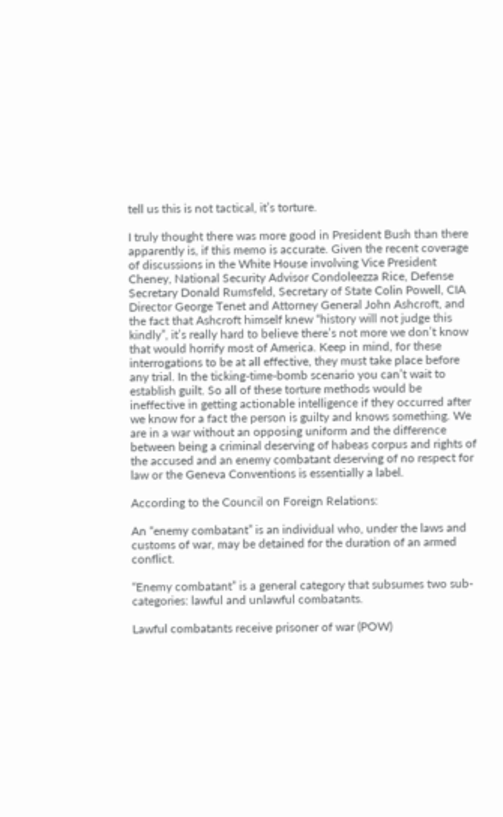tell us this is not tactical, it’s torture.

I truly thought there was more good in President Bush than there apparently is, if this memo is accurate. Given the recent coverage of discussions in the White House involving Vice President Cheney, National Security Advisor Condoleezza Rice, Defense Secretary Donald Rumsfeld, Secretary of State Colin Powell, CIA Director George Tenet and Attorney General John Ashcroft, and the fact that Ashcroft himself knew “history will not judge this kindly”, it’s really hard to believe there’s not more we don’t know that would horrify most of America. Keep in mind, for these interrogations to be at all effective, they must take place before any trial. In the ticking-time-bomb scenario you can’t wait to establish guilt. So all of these torture methods would be ineffective in getting actionable intelligence if they occurred after we know for a fact the person is guilty and knows something. We are in a war without an opposing uniform and the difference between being a criminal deserving of habeas corpus and rights of the accused and an enemy combatant deserving of no respect for law or the Geneva Conventions is essentially a label.

According to the Council on Foreign Relations:

An “enemy combatant” is an individual who, under the laws and customs of war, may be detained for the duration of an armed conflict.

“Enemy combatant” is a general category that subsumes two sub-categories: lawful and unlawful combatants.

Lawful combatants receive prisoner of war (POW)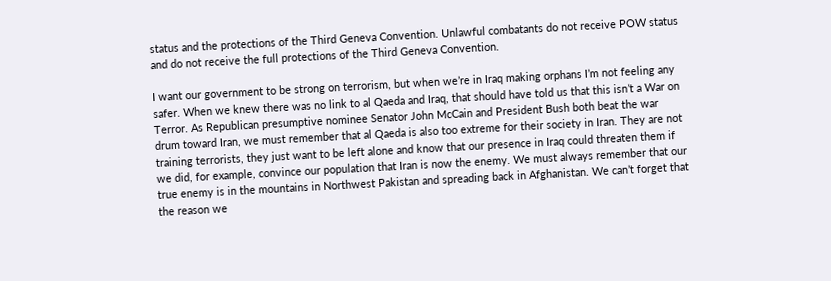status and the protections of the Third Geneva Convention. Unlawful combatants do not receive POW status and do not receive the full protections of the Third Geneva Convention.

I want our government to be strong on terrorism, but when we’re in Iraq making orphans I’m not feeling any safer. When we knew there was no link to al Qaeda and Iraq, that should have told us that this isn’t a War on Terror. As Republican presumptive nominee Senator John McCain and President Bush both beat the war drum toward Iran, we must remember that al Qaeda is also too extreme for their society in Iran. They are not training terrorists, they just want to be left alone and know that our presence in Iraq could threaten them if we did, for example, convince our population that Iran is now the enemy. We must always remember that our true enemy is in the mountains in Northwest Pakistan and spreading back in Afghanistan. We can’t forget that the reason we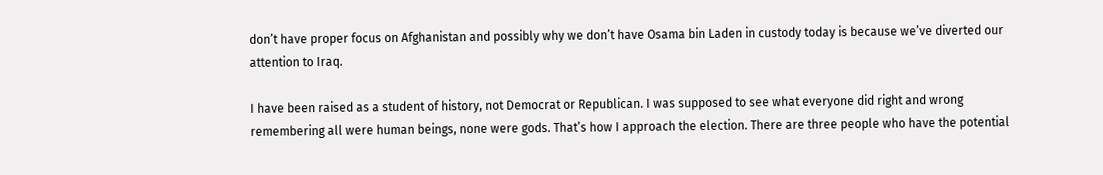don’t have proper focus on Afghanistan and possibly why we don’t have Osama bin Laden in custody today is because we’ve diverted our attention to Iraq.

I have been raised as a student of history, not Democrat or Republican. I was supposed to see what everyone did right and wrong remembering all were human beings, none were gods. That’s how I approach the election. There are three people who have the potential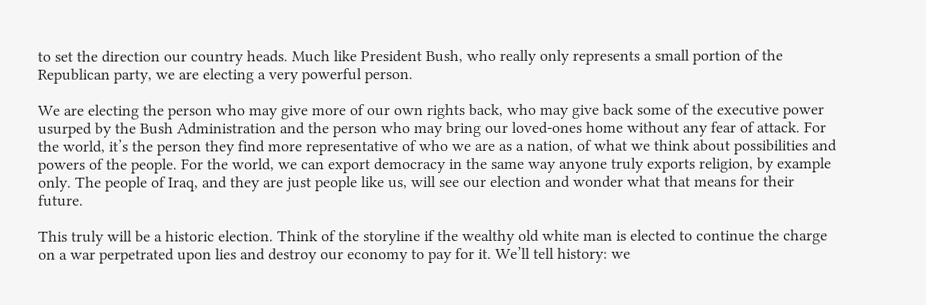to set the direction our country heads. Much like President Bush, who really only represents a small portion of the Republican party, we are electing a very powerful person.

We are electing the person who may give more of our own rights back, who may give back some of the executive power usurped by the Bush Administration and the person who may bring our loved-ones home without any fear of attack. For the world, it’s the person they find more representative of who we are as a nation, of what we think about possibilities and powers of the people. For the world, we can export democracy in the same way anyone truly exports religion, by example only. The people of Iraq, and they are just people like us, will see our election and wonder what that means for their future.

This truly will be a historic election. Think of the storyline if the wealthy old white man is elected to continue the charge on a war perpetrated upon lies and destroy our economy to pay for it. We’ll tell history: we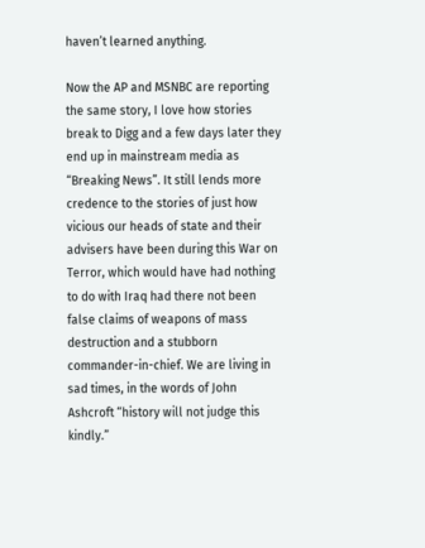haven’t learned anything.

Now the AP and MSNBC are reporting the same story, I love how stories break to Digg and a few days later they end up in mainstream media as “Breaking News”. It still lends more credence to the stories of just how vicious our heads of state and their advisers have been during this War on Terror, which would have had nothing to do with Iraq had there not been false claims of weapons of mass destruction and a stubborn commander-in-chief. We are living in sad times, in the words of John Ashcroft “history will not judge this kindly.”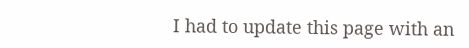I had to update this page with an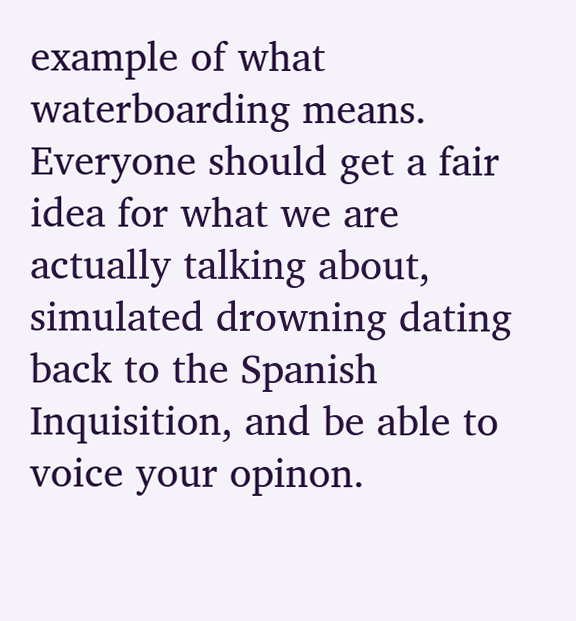example of what waterboarding means. Everyone should get a fair idea for what we are actually talking about, simulated drowning dating back to the Spanish Inquisition, and be able to voice your opinon.